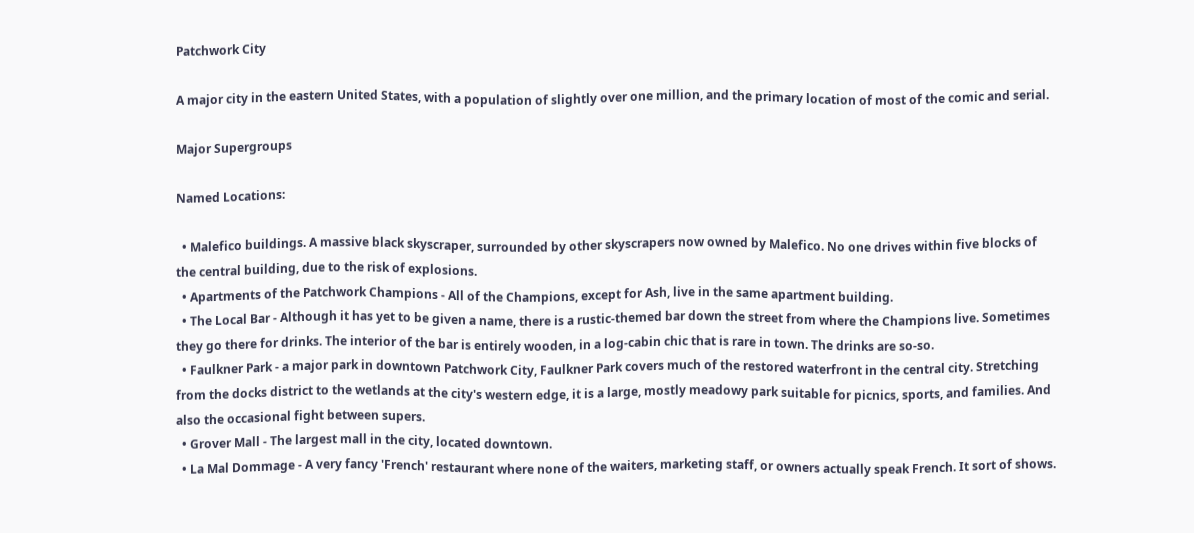Patchwork City

A major city in the eastern United States, with a population of slightly over one million, and the primary location of most of the comic and serial.

Major Supergroups

Named Locations:

  • Malefico buildings. A massive black skyscraper, surrounded by other skyscrapers now owned by Malefico. No one drives within five blocks of the central building, due to the risk of explosions.
  • Apartments of the Patchwork Champions - All of the Champions, except for Ash, live in the same apartment building.
  • The Local Bar - Although it has yet to be given a name, there is a rustic-themed bar down the street from where the Champions live. Sometimes they go there for drinks. The interior of the bar is entirely wooden, in a log-cabin chic that is rare in town. The drinks are so-so.
  • Faulkner Park - a major park in downtown Patchwork City, Faulkner Park covers much of the restored waterfront in the central city. Stretching from the docks district to the wetlands at the city's western edge, it is a large, mostly meadowy park suitable for picnics, sports, and families. And also the occasional fight between supers.
  • Grover Mall - The largest mall in the city, located downtown.
  • La Mal Dommage - A very fancy 'French' restaurant where none of the waiters, marketing staff, or owners actually speak French. It sort of shows.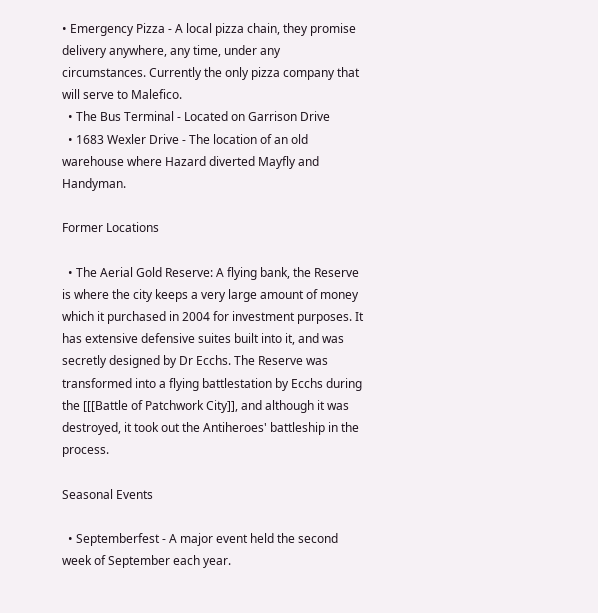• Emergency Pizza - A local pizza chain, they promise delivery anywhere, any time, under any circumstances. Currently the only pizza company that will serve to Malefico.
  • The Bus Terminal - Located on Garrison Drive
  • 1683 Wexler Drive - The location of an old warehouse where Hazard diverted Mayfly and Handyman.

Former Locations

  • The Aerial Gold Reserve: A flying bank, the Reserve is where the city keeps a very large amount of money which it purchased in 2004 for investment purposes. It has extensive defensive suites built into it, and was secretly designed by Dr Ecchs. The Reserve was transformed into a flying battlestation by Ecchs during the [[[Battle of Patchwork City]], and although it was destroyed, it took out the Antiheroes' battleship in the process.

Seasonal Events

  • Septemberfest - A major event held the second week of September each year.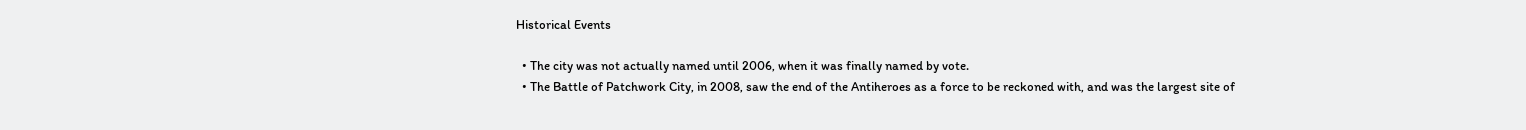Historical Events

  • The city was not actually named until 2006, when it was finally named by vote.
  • The Battle of Patchwork City, in 2008, saw the end of the Antiheroes as a force to be reckoned with, and was the largest site of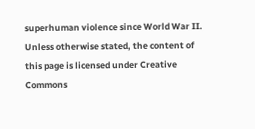superhuman violence since World War II.
Unless otherwise stated, the content of this page is licensed under Creative Commons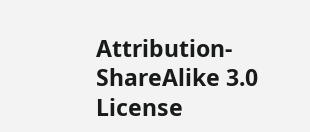Attribution-ShareAlike 3.0 License